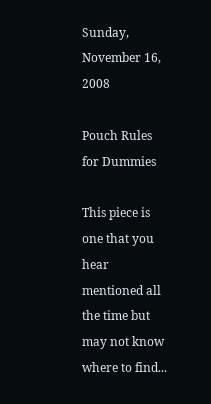Sunday, November 16, 2008

Pouch Rules for Dummies

This piece is one that you hear mentioned all the time but may not know where to find...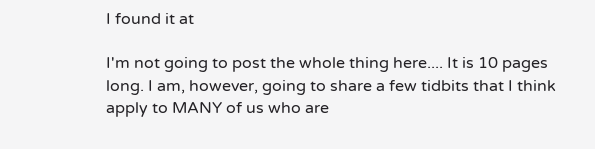I found it at

I'm not going to post the whole thing here.... It is 10 pages long. I am, however, going to share a few tidbits that I think apply to MANY of us who are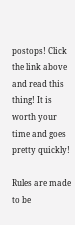postops! Click the link above and read this thing! It is worth your time and goes pretty quickly!

Rules are made to be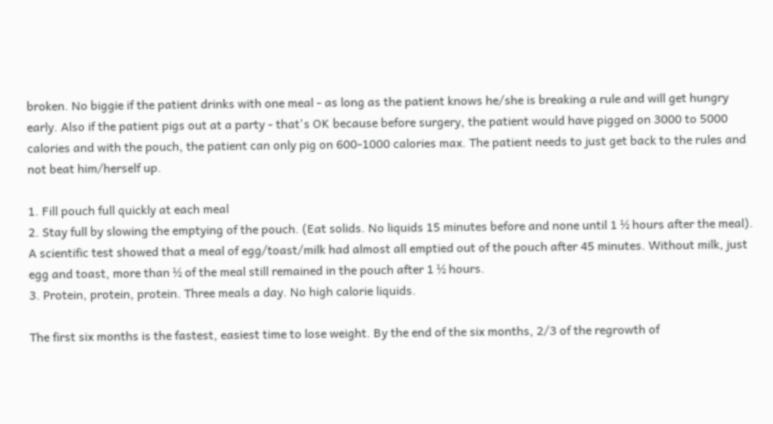broken. No biggie if the patient drinks with one meal - as long as the patient knows he/she is breaking a rule and will get hungry early. Also if the patient pigs out at a party - that's OK because before surgery, the patient would have pigged on 3000 to 5000 calories and with the pouch, the patient can only pig on 600-1000 calories max. The patient needs to just get back to the rules and not beat him/herself up.

1. Fill pouch full quickly at each meal
2. Stay full by slowing the emptying of the pouch. (Eat solids. No liquids 15 minutes before and none until 1 ½ hours after the meal). A scientific test showed that a meal of egg/toast/milk had almost all emptied out of the pouch after 45 minutes. Without milk, just egg and toast, more than ½ of the meal still remained in the pouch after 1 ½ hours.
3. Protein, protein, protein. Three meals a day. No high calorie liquids.

The first six months is the fastest, easiest time to lose weight. By the end of the six months, 2/3 of the regrowth of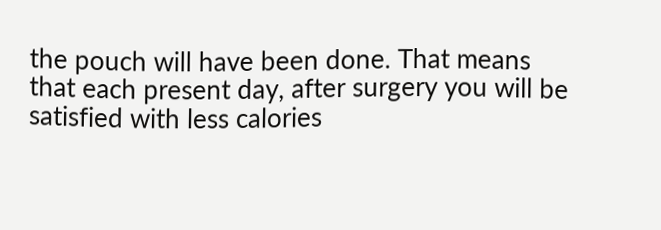the pouch will have been done. That means that each present day, after surgery you will be satisfied with less calories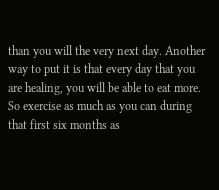than you will the very next day. Another way to put it is that every day that you are healing, you will be able to eat more. So exercise as much as you can during that first six months as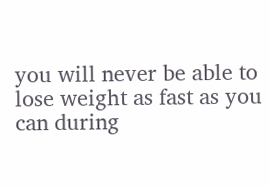you will never be able to lose weight as fast as you can during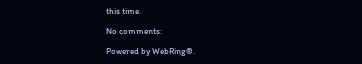this time.

No comments:

Powered by WebRing®.